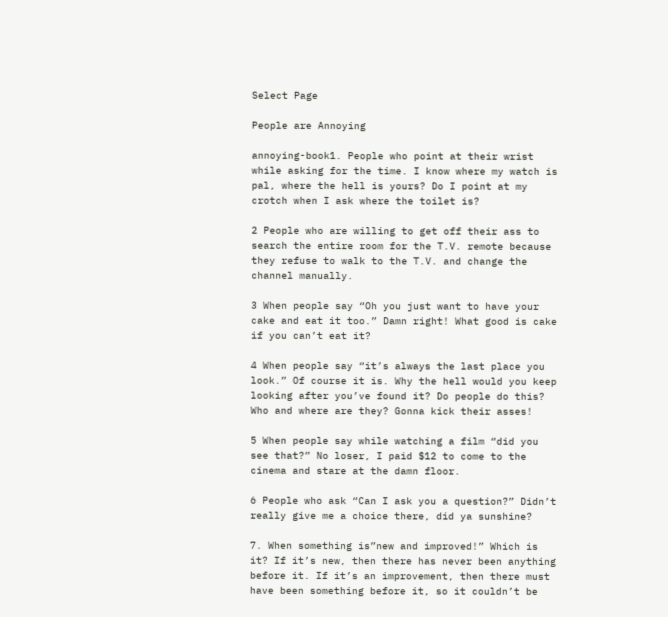Select Page

People are Annoying

annoying-book1. People who point at their wrist while asking for the time. I know where my watch is pal, where the hell is yours? Do I point at my crotch when I ask where the toilet is?

2 People who are willing to get off their ass to search the entire room for the T.V. remote because they refuse to walk to the T.V. and change the channel manually.

3 When people say “Oh you just want to have your cake and eat it too.” Damn right! What good is cake if you can’t eat it?

4 When people say “it’s always the last place you look.” Of course it is. Why the hell would you keep looking after you’ve found it? Do people do this? Who and where are they? Gonna kick their asses!

5 When people say while watching a film “did you see that?” No loser, I paid $12 to come to the cinema and stare at the damn floor.

6 People who ask “Can I ask you a question?” Didn’t really give me a choice there, did ya sunshine?

7. When something is”new and improved!” Which is it? If it’s new, then there has never been anything before it. If it’s an improvement, then there must have been something before it, so it couldn’t be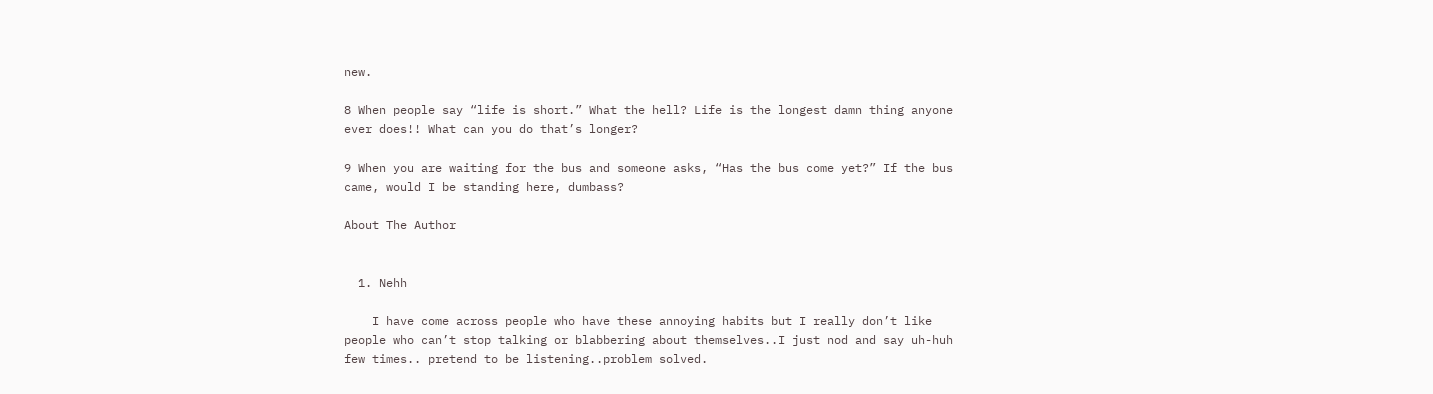new.

8 When people say “life is short.” What the hell? Life is the longest damn thing anyone ever does!! What can you do that’s longer?

9 When you are waiting for the bus and someone asks, “Has the bus come yet?” If the bus came, would I be standing here, dumbass?

About The Author


  1. Nehh

    I have come across people who have these annoying habits but I really don’t like people who can’t stop talking or blabbering about themselves..I just nod and say uh-huh few times.. pretend to be listening..problem solved.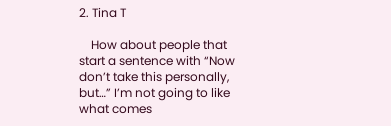2. Tina T

    How about people that start a sentence with “Now don’t take this personally, but…” I’m not going to like what comes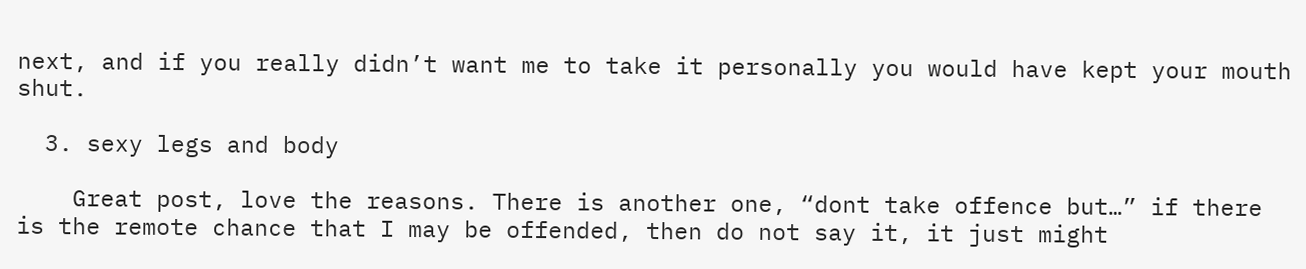next, and if you really didn’t want me to take it personally you would have kept your mouth shut.

  3. sexy legs and body

    Great post, love the reasons. There is another one, “dont take offence but…” if there is the remote chance that I may be offended, then do not say it, it just might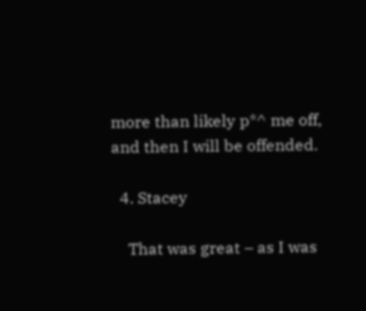more than likely p*^ me off, and then I will be offended.

  4. Stacey

    That was great – as I was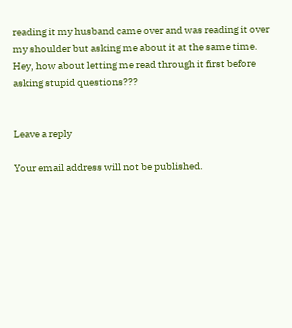reading it my husband came over and was reading it over my shoulder but asking me about it at the same time. Hey, how about letting me read through it first before asking stupid questions???


Leave a reply

Your email address will not be published.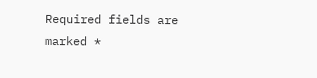Required fields are marked *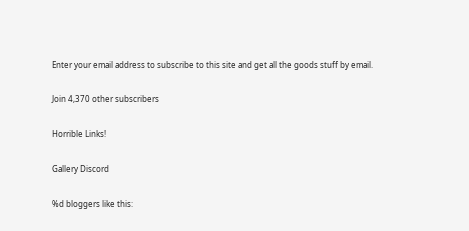Enter your email address to subscribe to this site and get all the goods stuff by email.

Join 4,370 other subscribers

Horrible Links!

Gallery Discord

%d bloggers like this: